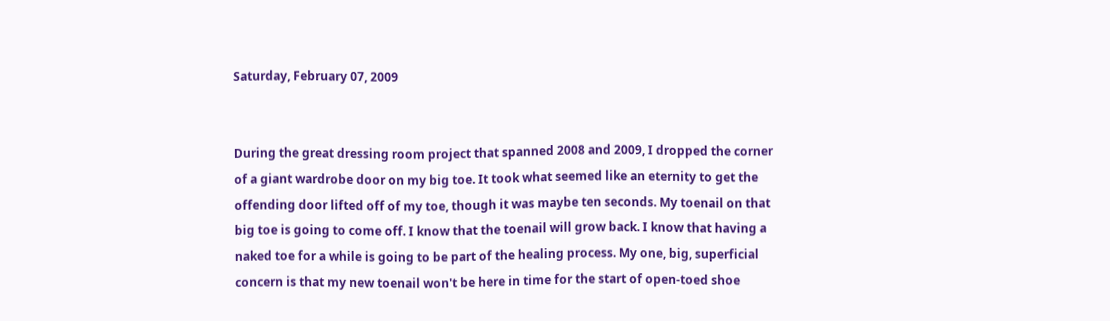Saturday, February 07, 2009


During the great dressing room project that spanned 2008 and 2009, I dropped the corner of a giant wardrobe door on my big toe. It took what seemed like an eternity to get the offending door lifted off of my toe, though it was maybe ten seconds. My toenail on that big toe is going to come off. I know that the toenail will grow back. I know that having a naked toe for a while is going to be part of the healing process. My one, big, superficial concern is that my new toenail won't be here in time for the start of open-toed shoe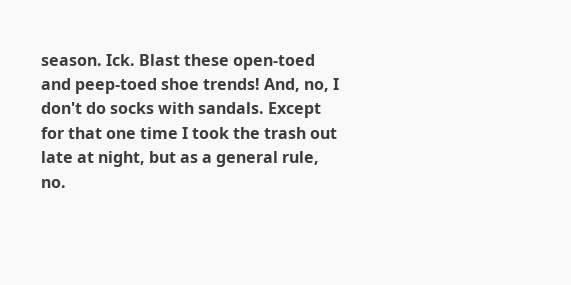season. Ick. Blast these open-toed and peep-toed shoe trends! And, no, I don't do socks with sandals. Except for that one time I took the trash out late at night, but as a general rule, no.